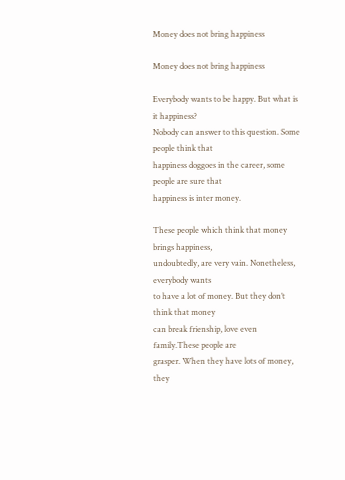Money does not bring happiness

Money does not bring happiness

Everybody wants to be happy. But what is it happiness?
Nobody can answer to this question. Some people think that
happiness doggoes in the career, some people are sure that
happiness is inter money.

These people which think that money brings happiness,
undoubtedly, are very vain. Nonetheless, everybody wants
to have a lot of money. But they don’t think that money
can break frienship, love even family.These people are
grasper. When they have lots of money, they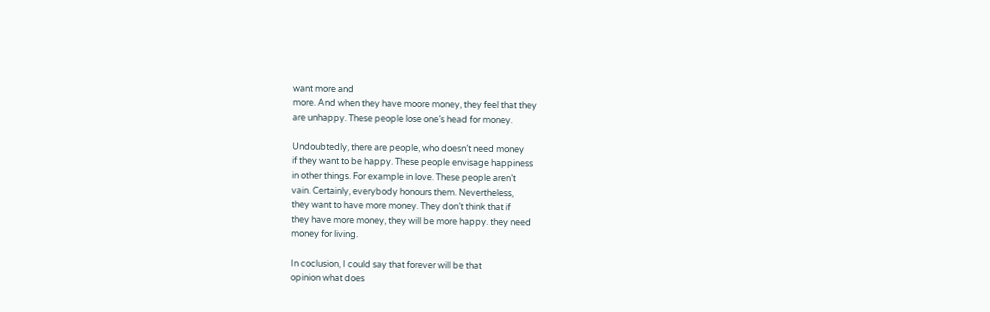want more and
more. And when they have moore money, they feel that they
are unhappy. These people lose one’s head for money.

Undoubtedly, there are people, who doesn’t need money
if they want to be happy. These people envisage happiness
in other things. For example in love. These people aren’t
vain. Certainly, everybody honours them. Nevertheless,
they want to have more money. They don’t think that if
they have more money, they will be more happy. they need
money for living.

In coclusion, I could say that forever will be that
opinion what does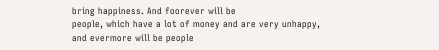bring happiness. And foorever will be
people, which have a lot of money and are very unhappy,
and evermore will be people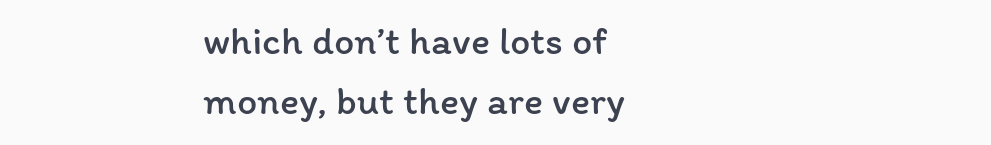which don’t have lots of
money, but they are very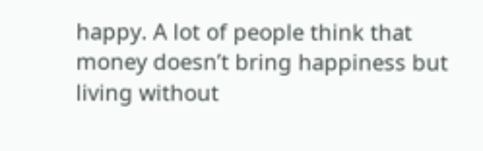happy. A lot of people think that
money doesn’t bring happiness but living without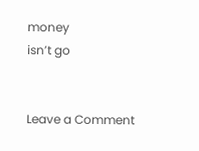money
isn’t go


Leave a Comment